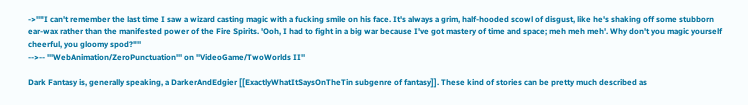->''"I can't remember the last time I saw a wizard casting magic with a fucking smile on his face. It's always a grim, half-hooded scowl of disgust, like he's shaking off some stubborn ear-wax rather than the manifested power of the Fire Spirits. 'Ooh, I had to fight in a big war because I've got mastery of time and space; meh meh meh'. Why don't you magic yourself cheerful, you gloomy spod?"''
-->-- '''WebAnimation/ZeroPunctuation''' on ''VideoGame/TwoWorlds II''

Dark Fantasy is, generally speaking, a DarkerAndEdgier [[ExactlyWhatItSaysOnTheTin subgenre of fantasy]]. These kind of stories can be pretty much described as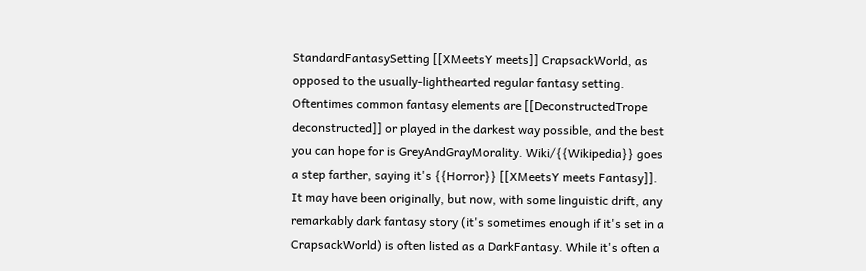StandardFantasySetting [[XMeetsY meets]] CrapsackWorld, as opposed to the usually-lighthearted regular fantasy setting. Oftentimes common fantasy elements are [[DeconstructedTrope deconstructed]] or played in the darkest way possible, and the best you can hope for is GreyAndGrayMorality. Wiki/{{Wikipedia}} goes a step farther, saying it's {{Horror}} [[XMeetsY meets Fantasy]]. It may have been originally, but now, with some linguistic drift, any remarkably dark fantasy story (it's sometimes enough if it's set in a CrapsackWorld) is often listed as a DarkFantasy. While it's often a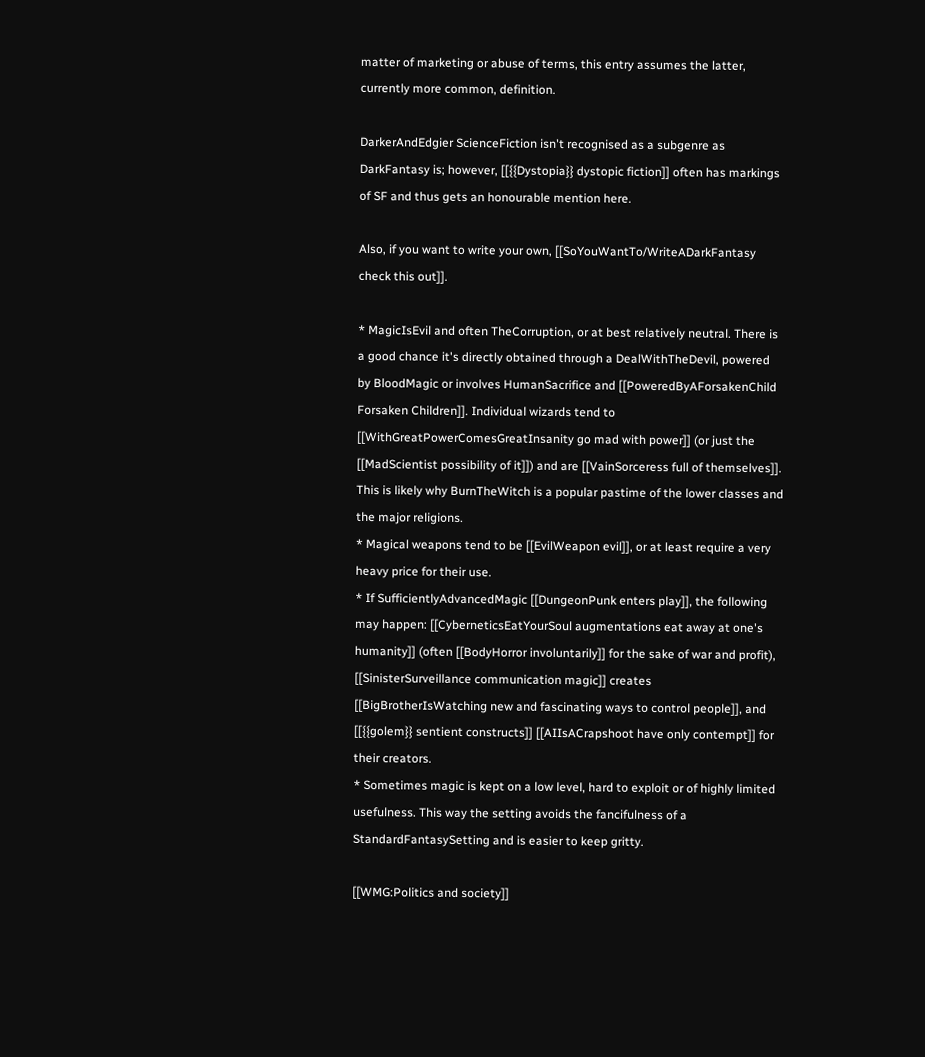matter of marketing or abuse of terms, this entry assumes the latter, currently more common, definition.

DarkerAndEdgier ScienceFiction isn't recognised as a subgenre as DarkFantasy is; however, [[{{Dystopia}} dystopic fiction]] often has markings of SF and thus gets an honourable mention here.

Also, if you want to write your own, [[SoYouWantTo/WriteADarkFantasy check this out]].

* MagicIsEvil and often TheCorruption, or at best relatively neutral. There is a good chance it's directly obtained through a DealWithTheDevil, powered by BloodMagic or involves HumanSacrifice and [[PoweredByAForsakenChild Forsaken Children]]. Individual wizards tend to [[WithGreatPowerComesGreatInsanity go mad with power]] (or just the [[MadScientist possibility of it]]) and are [[VainSorceress full of themselves]]. This is likely why BurnTheWitch is a popular pastime of the lower classes and the major religions.
* Magical weapons tend to be [[EvilWeapon evil]], or at least require a very heavy price for their use.
* If SufficientlyAdvancedMagic [[DungeonPunk enters play]], the following may happen: [[CyberneticsEatYourSoul augmentations eat away at one's humanity]] (often [[BodyHorror involuntarily]] for the sake of war and profit), [[SinisterSurveillance communication magic]] creates [[BigBrotherIsWatching new and fascinating ways to control people]], and [[{{golem}} sentient constructs]] [[AIIsACrapshoot have only contempt]] for their creators.
* Sometimes magic is kept on a low level, hard to exploit or of highly limited usefulness. This way the setting avoids the fancifulness of a StandardFantasySetting and is easier to keep gritty.

[[WMG:Politics and society]]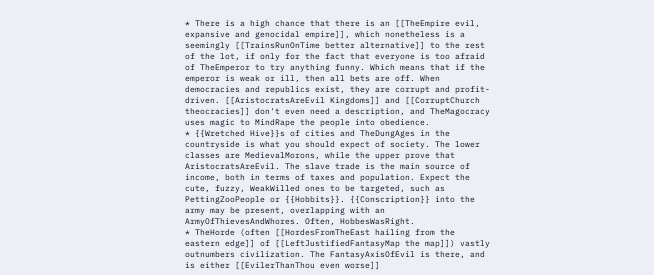* There is a high chance that there is an [[TheEmpire evil, expansive and genocidal empire]], which nonetheless is a seemingly [[TrainsRunOnTime better alternative]] to the rest of the lot, if only for the fact that everyone is too afraid of TheEmperor to try anything funny. Which means that if the emperor is weak or ill, then all bets are off. When democracies and republics exist, they are corrupt and profit-driven. [[AristocratsAreEvil Kingdoms]] and [[CorruptChurch theocracies]] don't even need a description, and TheMagocracy uses magic to MindRape the people into obedience.
* {{Wretched Hive}}s of cities and TheDungAges in the countryside is what you should expect of society. The lower classes are MedievalMorons, while the upper prove that AristocratsAreEvil. The slave trade is the main source of income, both in terms of taxes and population. Expect the cute, fuzzy, WeakWilled ones to be targeted, such as PettingZooPeople or {{Hobbits}}. {{Conscription}} into the army may be present, overlapping with an ArmyOfThievesAndWhores. Often, HobbesWasRight.
* TheHorde (often [[HordesFromTheEast hailing from the eastern edge]] of [[LeftJustifiedFantasyMap the map]]) vastly outnumbers civilization. The FantasyAxisOfEvil is there, and is either [[EvilerThanThou even worse]]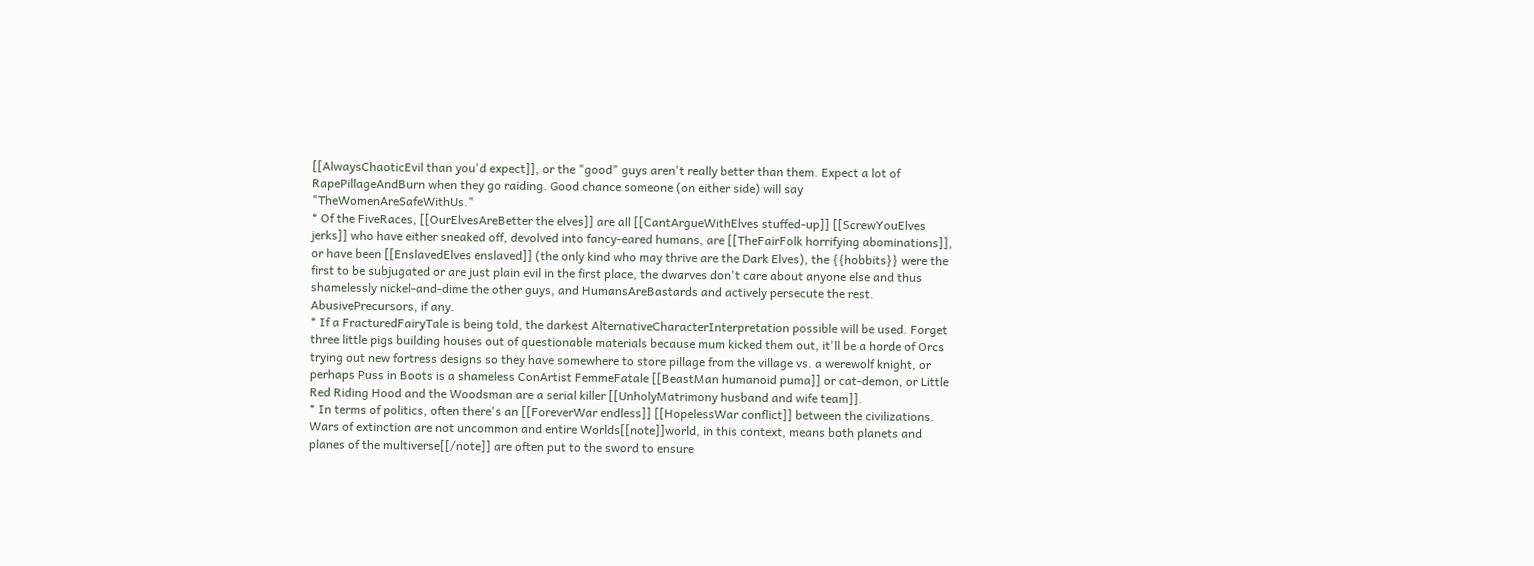[[AlwaysChaoticEvil than you'd expect]], or the "good" guys aren't really better than them. Expect a lot of RapePillageAndBurn when they go raiding. Good chance someone (on either side) will say "TheWomenAreSafeWithUs."
* Of the FiveRaces, [[OurElvesAreBetter the elves]] are all [[CantArgueWithElves stuffed-up]] [[ScrewYouElves jerks]] who have either sneaked off, devolved into fancy-eared humans, are [[TheFairFolk horrifying abominations]], or have been [[EnslavedElves enslaved]] (the only kind who may thrive are the Dark Elves), the {{hobbits}} were the first to be subjugated or are just plain evil in the first place, the dwarves don't care about anyone else and thus shamelessly nickel-and-dime the other guys, and HumansAreBastards and actively persecute the rest. AbusivePrecursors, if any.
* If a FracturedFairyTale is being told, the darkest AlternativeCharacterInterpretation possible will be used. Forget three little pigs building houses out of questionable materials because mum kicked them out, it'll be a horde of Orcs trying out new fortress designs so they have somewhere to store pillage from the village vs. a werewolf knight, or perhaps Puss in Boots is a shameless ConArtist FemmeFatale [[BeastMan humanoid puma]] or cat-demon, or Little Red Riding Hood and the Woodsman are a serial killer [[UnholyMatrimony husband and wife team]].
* In terms of politics, often there's an [[ForeverWar endless]] [[HopelessWar conflict]] between the civilizations. Wars of extinction are not uncommon and entire Worlds[[note]]world, in this context, means both planets and planes of the multiverse[[/note]] are often put to the sword to ensure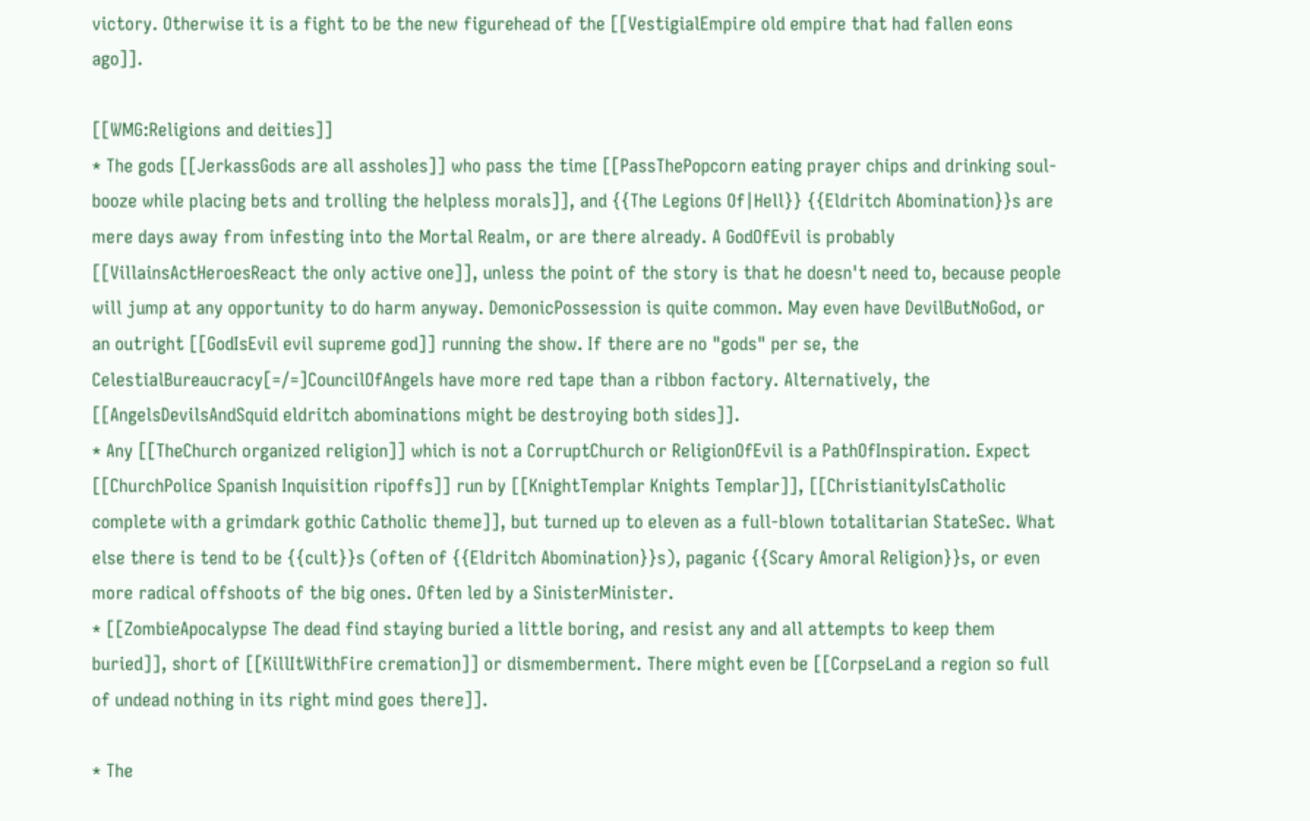victory. Otherwise it is a fight to be the new figurehead of the [[VestigialEmpire old empire that had fallen eons ago]].

[[WMG:Religions and deities]]
* The gods [[JerkassGods are all assholes]] who pass the time [[PassThePopcorn eating prayer chips and drinking soul-booze while placing bets and trolling the helpless morals]], and {{The Legions Of|Hell}} {{Eldritch Abomination}}s are mere days away from infesting into the Mortal Realm, or are there already. A GodOfEvil is probably [[VillainsActHeroesReact the only active one]], unless the point of the story is that he doesn't need to, because people will jump at any opportunity to do harm anyway. DemonicPossession is quite common. May even have DevilButNoGod, or an outright [[GodIsEvil evil supreme god]] running the show. If there are no "gods" per se, the CelestialBureaucracy[=/=]CouncilOfAngels have more red tape than a ribbon factory. Alternatively, the [[AngelsDevilsAndSquid eldritch abominations might be destroying both sides]].
* Any [[TheChurch organized religion]] which is not a CorruptChurch or ReligionOfEvil is a PathOfInspiration. Expect [[ChurchPolice Spanish Inquisition ripoffs]] run by [[KnightTemplar Knights Templar]], [[ChristianityIsCatholic complete with a grimdark gothic Catholic theme]], but turned up to eleven as a full-blown totalitarian StateSec. What else there is tend to be {{cult}}s (often of {{Eldritch Abomination}}s), paganic {{Scary Amoral Religion}}s, or even more radical offshoots of the big ones. Often led by a SinisterMinister.
* [[ZombieApocalypse The dead find staying buried a little boring, and resist any and all attempts to keep them buried]], short of [[KillItWithFire cremation]] or dismemberment. There might even be [[CorpseLand a region so full of undead nothing in its right mind goes there]].

* The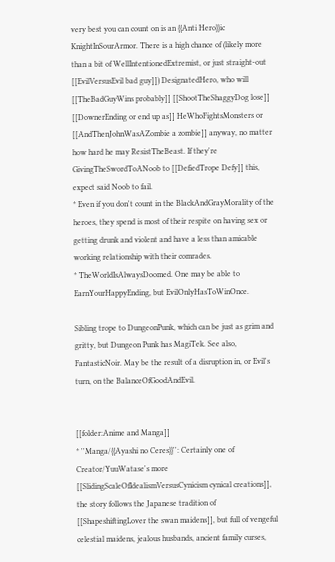very best you can count on is an {{Anti Hero}}ic KnightInSourArmor. There is a high chance of (likely more than a bit of WellIntentionedExtremist, or just straight-out [[EvilVersusEvil bad guy]]) DesignatedHero, who will [[TheBadGuyWins probably]] [[ShootTheShaggyDog lose]] [[DownerEnding or end up as]] HeWhoFightsMonsters or [[AndThenJohnWasAZombie a zombie]] anyway, no matter how hard he may ResistTheBeast. If they're GivingTheSwordToANoob to [[DefiedTrope Defy]] this, expect said Noob to fail.
* Even if you don't count in the BlackAndGrayMorality of the heroes, they spend is most of their respite on having sex or getting drunk and violent and have a less than amicable working relationship with their comrades.
* TheWorldIsAlwaysDoomed. One may be able to EarnYourHappyEnding, but EvilOnlyHasToWinOnce.

Sibling trope to DungeonPunk, which can be just as grim and gritty, but Dungeon Punk has MagiTek. See also, FantasticNoir. May be the result of a disruption in, or Evil's turn, on the BalanceOfGoodAndEvil.


[[folder:Anime and Manga]]
* ''Manga/{{Ayashi no Ceres}}'': Certainly one of Creator/YuuWatase's more [[SlidingScaleOfIdealismVersusCynicism cynical creations]], the story follows the Japanese tradition of [[ShapeshiftingLover the swan maidens]], but full of vengeful celestial maidens, jealous husbands, ancient family curses,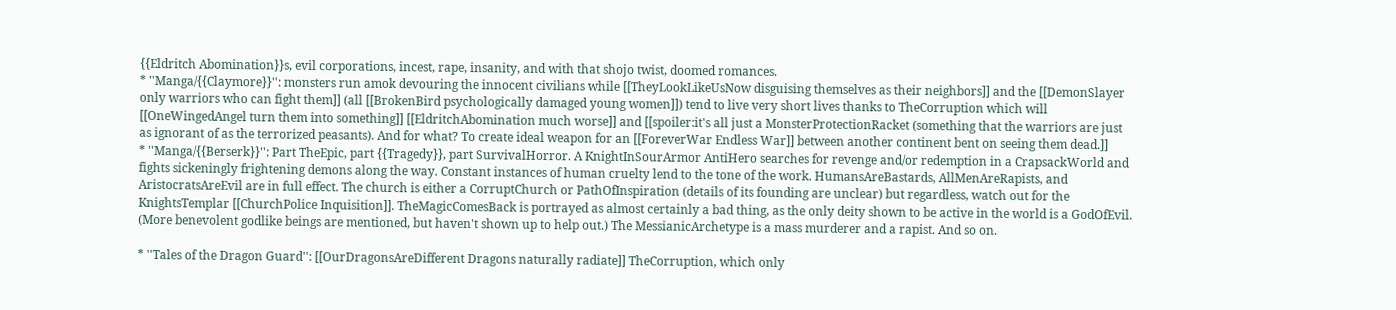{{Eldritch Abomination}}s, evil corporations, incest, rape, insanity, and with that shojo twist, doomed romances.
* ''Manga/{{Claymore}}'': monsters run amok devouring the innocent civilians while [[TheyLookLikeUsNow disguising themselves as their neighbors]] and the [[DemonSlayer only warriors who can fight them]] (all [[BrokenBird psychologically damaged young women]]) tend to live very short lives thanks to TheCorruption which will [[OneWingedAngel turn them into something]] [[EldritchAbomination much worse]] and [[spoiler:it's all just a MonsterProtectionRacket (something that the warriors are just as ignorant of as the terrorized peasants). And for what? To create ideal weapon for an [[ForeverWar Endless War]] between another continent bent on seeing them dead.]]
* ''Manga/{{Berserk}}'': Part TheEpic, part {{Tragedy}}, part SurvivalHorror. A KnightInSourArmor AntiHero searches for revenge and/or redemption in a CrapsackWorld and fights sickeningly frightening demons along the way. Constant instances of human cruelty lend to the tone of the work. HumansAreBastards, AllMenAreRapists, and AristocratsAreEvil are in full effect. The church is either a CorruptChurch or PathOfInspiration (details of its founding are unclear) but regardless, watch out for the KnightsTemplar [[ChurchPolice Inquisition]]. TheMagicComesBack is portrayed as almost certainly a bad thing, as the only deity shown to be active in the world is a GodOfEvil. (More benevolent godlike beings are mentioned, but haven't shown up to help out.) The MessianicArchetype is a mass murderer and a rapist. And so on.

* ''Tales of the Dragon Guard'': [[OurDragonsAreDifferent Dragons naturally radiate]] TheCorruption, which only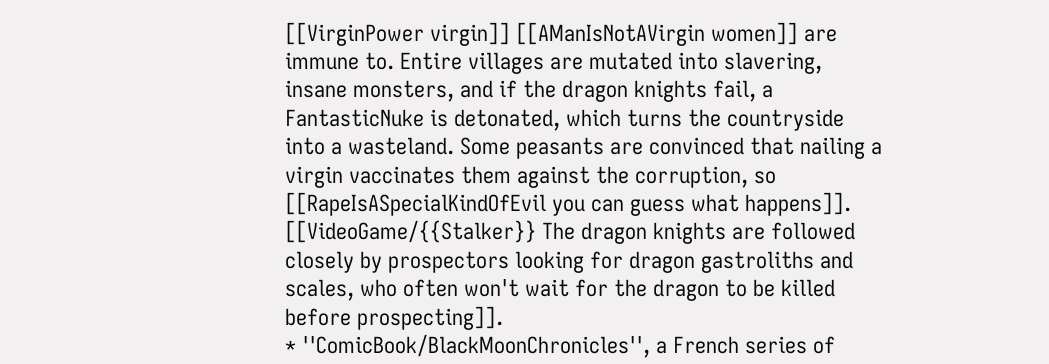[[VirginPower virgin]] [[AManIsNotAVirgin women]] are immune to. Entire villages are mutated into slavering, insane monsters, and if the dragon knights fail, a FantasticNuke is detonated, which turns the countryside into a wasteland. Some peasants are convinced that nailing a virgin vaccinates them against the corruption, so [[RapeIsASpecialKindOfEvil you can guess what happens]]. [[VideoGame/{{Stalker}} The dragon knights are followed closely by prospectors looking for dragon gastroliths and scales, who often won't wait for the dragon to be killed before prospecting]].
* ''ComicBook/BlackMoonChronicles'', a French series of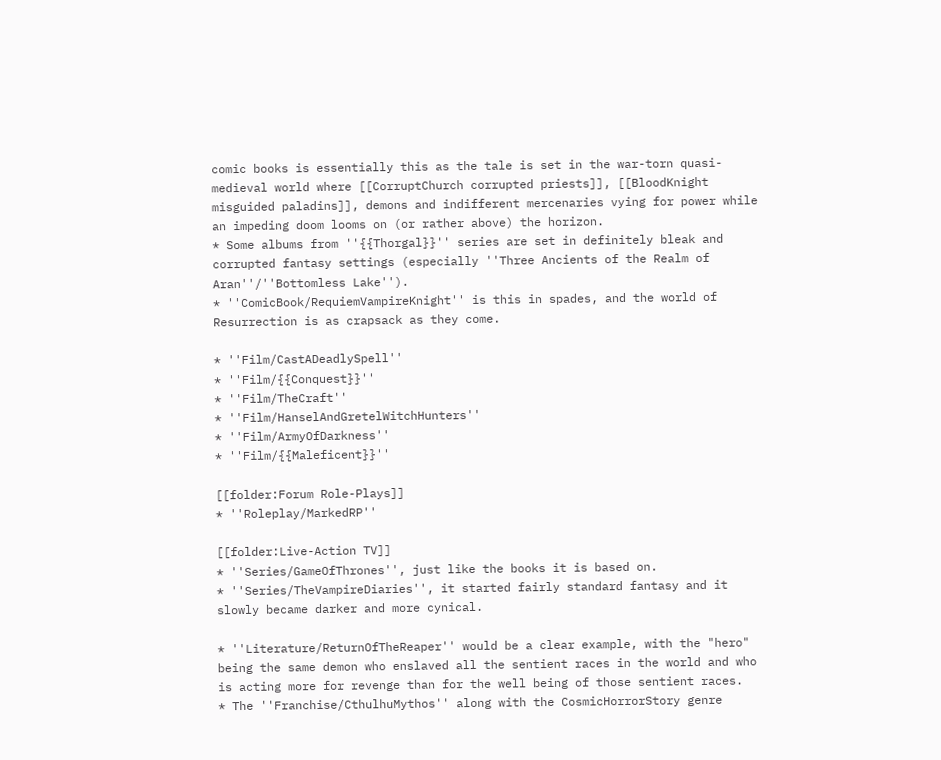comic books is essentially this as the tale is set in the war-torn quasi-medieval world where [[CorruptChurch corrupted priests]], [[BloodKnight misguided paladins]], demons and indifferent mercenaries vying for power while an impeding doom looms on (or rather above) the horizon.
* Some albums from ''{{Thorgal}}'' series are set in definitely bleak and corrupted fantasy settings (especially ''Three Ancients of the Realm of Aran''/''Bottomless Lake'').
* ''ComicBook/RequiemVampireKnight'' is this in spades, and the world of Resurrection is as crapsack as they come.

* ''Film/CastADeadlySpell''
* ''Film/{{Conquest}}''
* ''Film/TheCraft''
* ''Film/HanselAndGretelWitchHunters''
* ''Film/ArmyOfDarkness''
* ''Film/{{Maleficent}}''

[[folder:Forum Role-Plays]]
* ''Roleplay/MarkedRP''

[[folder:Live-Action TV]]
* ''Series/GameOfThrones'', just like the books it is based on.
* ''Series/TheVampireDiaries'', it started fairly standard fantasy and it slowly became darker and more cynical.

* ''Literature/ReturnOfTheReaper'' would be a clear example, with the "hero" being the same demon who enslaved all the sentient races in the world and who is acting more for revenge than for the well being of those sentient races.
* The ''Franchise/CthulhuMythos'' along with the CosmicHorrorStory genre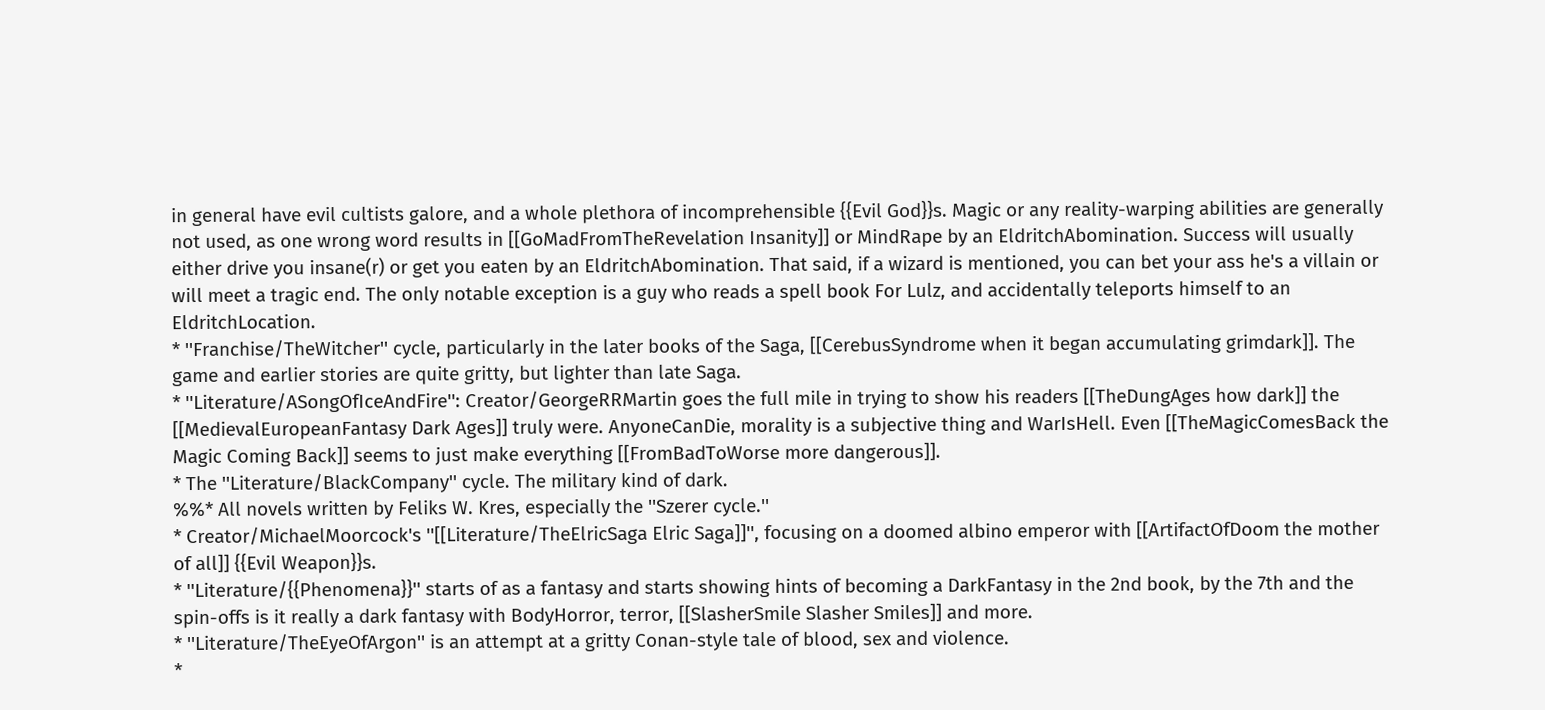in general have evil cultists galore, and a whole plethora of incomprehensible {{Evil God}}s. Magic or any reality-warping abilities are generally not used, as one wrong word results in [[GoMadFromTheRevelation Insanity]] or MindRape by an EldritchAbomination. Success will usually either drive you insane(r) or get you eaten by an EldritchAbomination. That said, if a wizard is mentioned, you can bet your ass he's a villain or will meet a tragic end. The only notable exception is a guy who reads a spell book For Lulz, and accidentally teleports himself to an EldritchLocation.
* ''Franchise/TheWitcher'' cycle, particularly in the later books of the Saga, [[CerebusSyndrome when it began accumulating grimdark]]. The game and earlier stories are quite gritty, but lighter than late Saga.
* ''Literature/ASongOfIceAndFire'': Creator/GeorgeRRMartin goes the full mile in trying to show his readers [[TheDungAges how dark]] the [[MedievalEuropeanFantasy Dark Ages]] truly were. AnyoneCanDie, morality is a subjective thing and WarIsHell. Even [[TheMagicComesBack the Magic Coming Back]] seems to just make everything [[FromBadToWorse more dangerous]].
* The ''Literature/BlackCompany'' cycle. The military kind of dark.
%%* All novels written by Feliks W. Kres, especially the ''Szerer cycle.''
* Creator/MichaelMoorcock's ''[[Literature/TheElricSaga Elric Saga]]'', focusing on a doomed albino emperor with [[ArtifactOfDoom the mother of all]] {{Evil Weapon}}s.
* ''Literature/{{Phenomena}}'' starts of as a fantasy and starts showing hints of becoming a DarkFantasy in the 2nd book, by the 7th and the spin-offs is it really a dark fantasy with BodyHorror, terror, [[SlasherSmile Slasher Smiles]] and more.
* ''Literature/TheEyeOfArgon'' is an attempt at a gritty Conan-style tale of blood, sex and violence.
*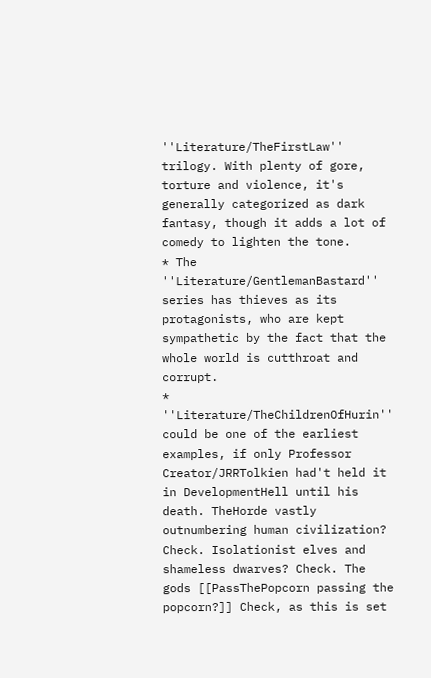''Literature/TheFirstLaw'' trilogy. With plenty of gore, torture and violence, it's generally categorized as dark fantasy, though it adds a lot of comedy to lighten the tone.
* The ''Literature/GentlemanBastard'' series has thieves as its protagonists, who are kept sympathetic by the fact that the whole world is cutthroat and corrupt.
* ''Literature/TheChildrenOfHurin'' could be one of the earliest examples, if only Professor Creator/JRRTolkien had't held it in DevelopmentHell until his death. TheHorde vastly outnumbering human civilization? Check. Isolationist elves and shameless dwarves? Check. The gods [[PassThePopcorn passing the popcorn?]] Check, as this is set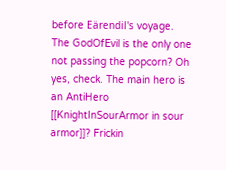before Eärendil's voyage. The GodOfEvil is the only one not passing the popcorn? Oh yes, check. The main hero is an AntiHero [[KnightInSourArmor in sour armor]]? Frickin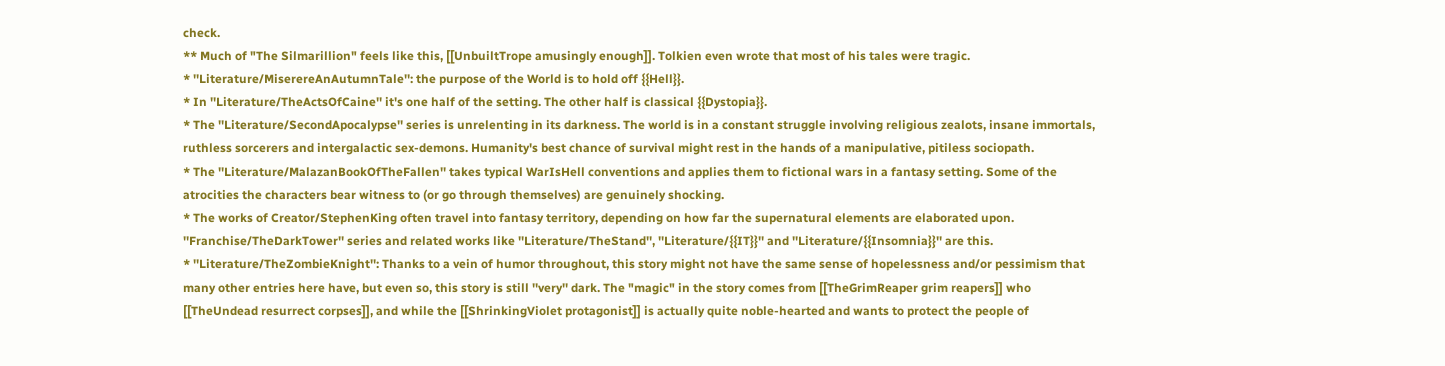check.
** Much of "The Silmarillion" feels like this, [[UnbuiltTrope amusingly enough]]. Tolkien even wrote that most of his tales were tragic.
* ''Literature/MiserereAnAutumnTale'': the purpose of the World is to hold off {{Hell}}.
* In ''Literature/TheActsOfCaine'' it's one half of the setting. The other half is classical {{Dystopia}}.
* The ''Literature/SecondApocalypse'' series is unrelenting in its darkness. The world is in a constant struggle involving religious zealots, insane immortals, ruthless sorcerers and intergalactic sex-demons. Humanity's best chance of survival might rest in the hands of a manipulative, pitiless sociopath.
* The ''Literature/MalazanBookOfTheFallen'' takes typical WarIsHell conventions and applies them to fictional wars in a fantasy setting. Some of the atrocities the characters bear witness to (or go through themselves) are genuinely shocking.
* The works of Creator/StephenKing often travel into fantasy territory, depending on how far the supernatural elements are elaborated upon. ''Franchise/TheDarkTower'' series and related works like ''Literature/TheStand'', ''Literature/{{IT}}'' and ''Literature/{{Insomnia}}'' are this.
* ''Literature/TheZombieKnight'': Thanks to a vein of humor throughout, this story might not have the same sense of hopelessness and/or pessimism that many other entries here have, but even so, this story is still ''very'' dark. The "magic" in the story comes from [[TheGrimReaper grim reapers]] who [[TheUndead resurrect corpses]], and while the [[ShrinkingViolet protagonist]] is actually quite noble-hearted and wants to protect the people of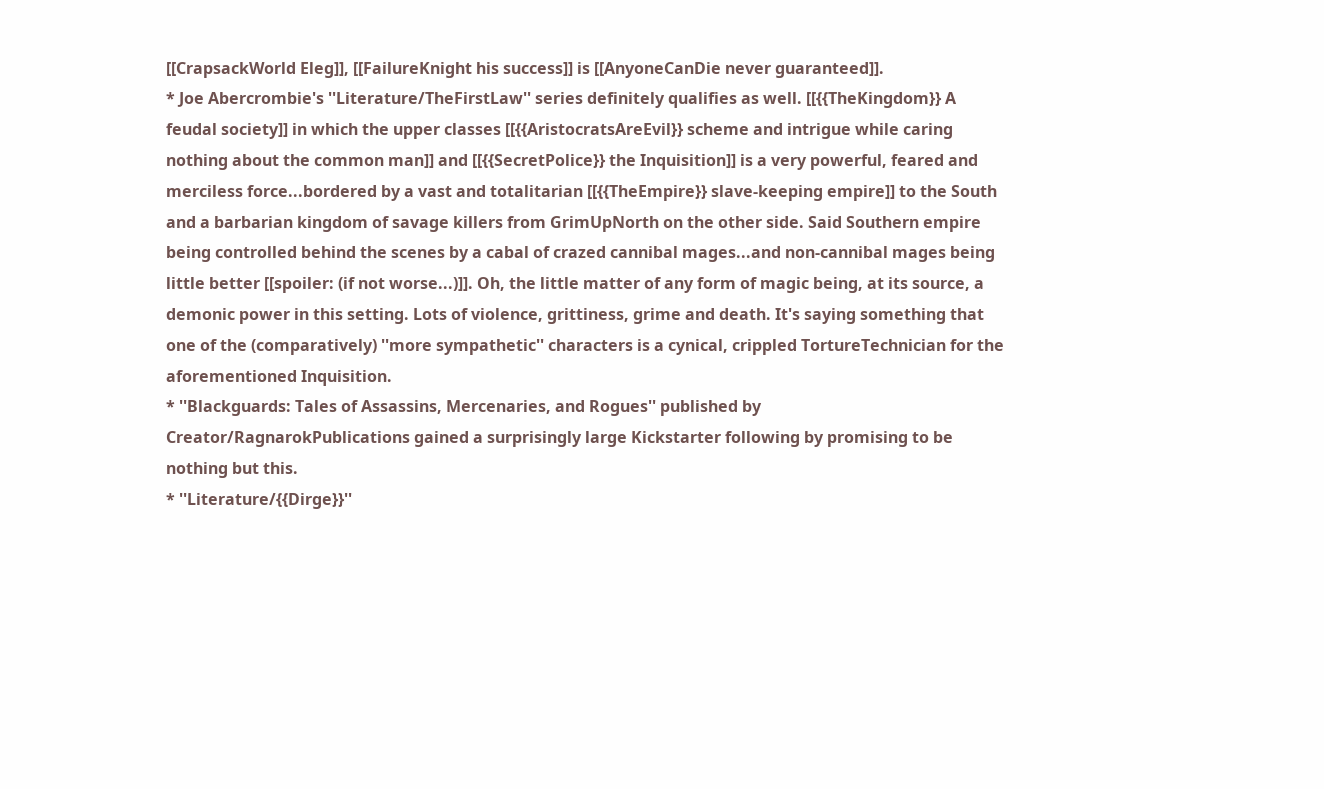[[CrapsackWorld Eleg]], [[FailureKnight his success]] is [[AnyoneCanDie never guaranteed]].
* Joe Abercrombie's ''Literature/TheFirstLaw'' series definitely qualifies as well. [[{{TheKingdom}} A feudal society]] in which the upper classes [[{{AristocratsAreEvil}} scheme and intrigue while caring nothing about the common man]] and [[{{SecretPolice}} the Inquisition]] is a very powerful, feared and merciless force...bordered by a vast and totalitarian [[{{TheEmpire}} slave-keeping empire]] to the South and a barbarian kingdom of savage killers from GrimUpNorth on the other side. Said Southern empire being controlled behind the scenes by a cabal of crazed cannibal mages...and non-cannibal mages being little better [[spoiler: (if not worse...)]]. Oh, the little matter of any form of magic being, at its source, a demonic power in this setting. Lots of violence, grittiness, grime and death. It's saying something that one of the (comparatively) ''more sympathetic'' characters is a cynical, crippled TortureTechnician for the aforementioned Inquisition.
* ''Blackguards: Tales of Assassins, Mercenaries, and Rogues'' published by Creator/RagnarokPublications gained a surprisingly large Kickstarter following by promising to be nothing but this.
* ''Literature/{{Dirge}}''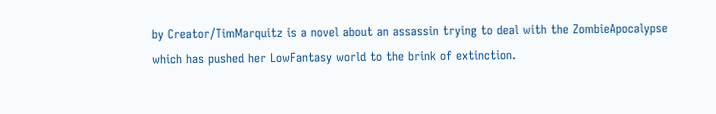by Creator/TimMarquitz is a novel about an assassin trying to deal with the ZombieApocalypse which has pushed her LowFantasy world to the brink of extinction.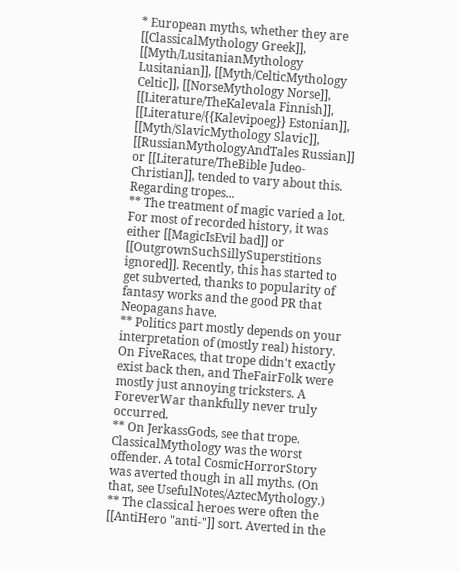* European myths, whether they are [[ClassicalMythology Greek]], [[Myth/LusitanianMythology Lusitanian]], [[Myth/CelticMythology Celtic]], [[NorseMythology Norse]], [[Literature/TheKalevala Finnish]], [[Literature/{{Kalevipoeg}} Estonian]], [[Myth/SlavicMythology Slavic]], [[RussianMythologyAndTales Russian]] or [[Literature/TheBible Judeo-Christian]], tended to vary about this. Regarding tropes...
** The treatment of magic varied a lot. For most of recorded history, it was either [[MagicIsEvil bad]] or [[OutgrownSuchSillySuperstitions ignored]]. Recently, this has started to get subverted, thanks to popularity of fantasy works and the good PR that Neopagans have.
** Politics part mostly depends on your interpretation of (mostly real) history. On FiveRaces, that trope didn't exactly exist back then, and TheFairFolk were mostly just annoying tricksters. A ForeverWar thankfully never truly occurred.
** On JerkassGods, see that trope. ClassicalMythology was the worst offender. A total CosmicHorrorStory was averted though in all myths. (On that, see UsefulNotes/AztecMythology.)
** The classical heroes were often the [[AntiHero "anti-"]] sort. Averted in the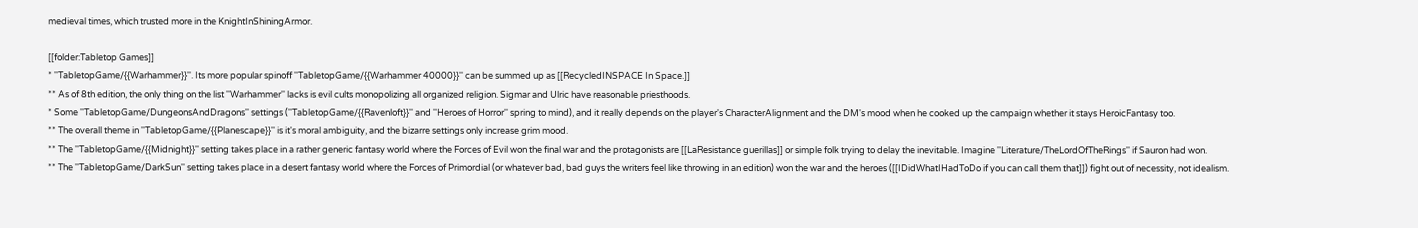medieval times, which trusted more in the KnightInShiningArmor.

[[folder:Tabletop Games]]
* ''TabletopGame/{{Warhammer}}''. Its more popular spinoff ''TabletopGame/{{Warhammer 40000}}'' can be summed up as [[RecycledINSPACE In Space.]]
** As of 8th edition, the only thing on the list ''Warhammer'' lacks is evil cults monopolizing all organized religion. Sigmar and Ulric have reasonable priesthoods.
* Some ''TabletopGame/DungeonsAndDragons'' settings (''TabletopGame/{{Ravenloft}}'' and ''Heroes of Horror'' spring to mind), and it really depends on the player's CharacterAlignment and the DM's mood when he cooked up the campaign whether it stays HeroicFantasy too.
** The overall theme in ''TabletopGame/{{Planescape}}'' is it's moral ambiguity, and the bizarre settings only increase grim mood.
** The ''TabletopGame/{{Midnight}}'' setting takes place in a rather generic fantasy world where the Forces of Evil won the final war and the protagonists are [[LaResistance guerillas]] or simple folk trying to delay the inevitable. Imagine ''Literature/TheLordOfTheRings'' if Sauron had won.
** The ''TabletopGame/DarkSun'' setting takes place in a desert fantasy world where the Forces of Primordial (or whatever bad, bad guys the writers feel like throwing in an edition) won the war and the heroes ([[IDidWhatIHadToDo if you can call them that]]) fight out of necessity, not idealism.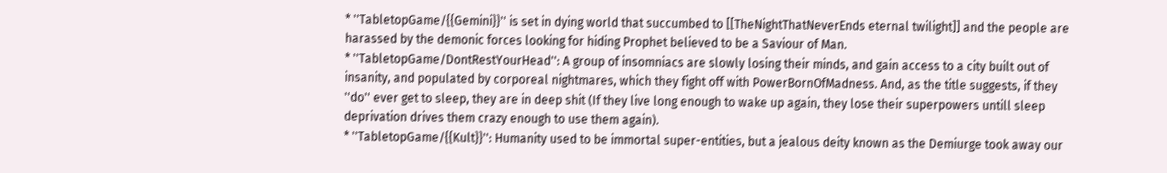* ''TabletopGame/{{Gemini}}'' is set in dying world that succumbed to [[TheNightThatNeverEnds eternal twilight]] and the people are harassed by the demonic forces looking for hiding Prophet believed to be a Saviour of Man.
* ''TabletopGame/DontRestYourHead'': A group of insomniacs are slowly losing their minds, and gain access to a city built out of insanity, and populated by corporeal nightmares, which they fight off with PowerBornOfMadness. And, as the title suggests, if they ''do'' ever get to sleep, they are in deep shit (If they live long enough to wake up again, they lose their superpowers untill sleep deprivation drives them crazy enough to use them again).
* ''TabletopGame/{{Kult}}'': Humanity used to be immortal super-entities, but a jealous deity known as the Demiurge took away our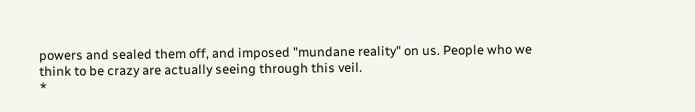powers and sealed them off, and imposed "mundane reality" on us. People who we think to be crazy are actually seeing through this veil.
*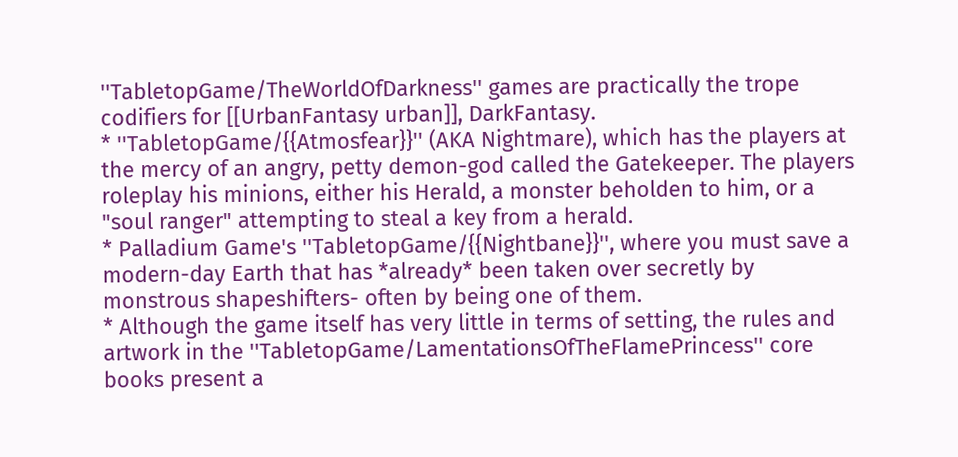''TabletopGame/TheWorldOfDarkness'' games are practically the trope codifiers for [[UrbanFantasy urban]], DarkFantasy.
* ''TabletopGame/{{Atmosfear}}'' (AKA Nightmare), which has the players at the mercy of an angry, petty demon-god called the Gatekeeper. The players roleplay his minions, either his Herald, a monster beholden to him, or a "soul ranger" attempting to steal a key from a herald.
* Palladium Game's ''TabletopGame/{{Nightbane}}'', where you must save a modern-day Earth that has *already* been taken over secretly by monstrous shapeshifters- often by being one of them.
* Although the game itself has very little in terms of setting, the rules and artwork in the ''TabletopGame/LamentationsOfTheFlamePrincess'' core books present a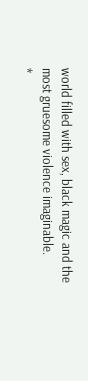world filled with sex, black magic and the most gruesome violence imaginable.
*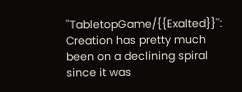''TabletopGame/{{Exalted}}'': Creation has pretty much been on a declining spiral since it was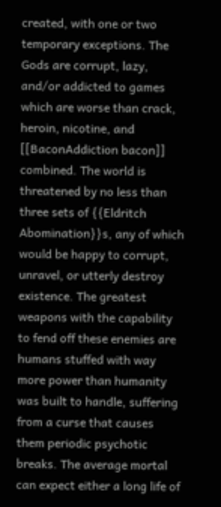created, with one or two temporary exceptions. The Gods are corrupt, lazy, and/or addicted to games which are worse than crack, heroin, nicotine, and [[BaconAddiction bacon]] combined. The world is threatened by no less than three sets of {{Eldritch Abomination}}s, any of which would be happy to corrupt, unravel, or utterly destroy existence. The greatest weapons with the capability to fend off these enemies are humans stuffed with way more power than humanity was built to handle, suffering from a curse that causes them periodic psychotic breaks. The average mortal can expect either a long life of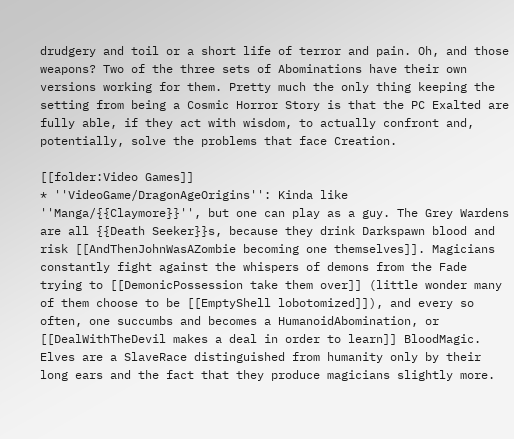drudgery and toil or a short life of terror and pain. Oh, and those weapons? Two of the three sets of Abominations have their own versions working for them. Pretty much the only thing keeping the setting from being a Cosmic Horror Story is that the PC Exalted are fully able, if they act with wisdom, to actually confront and, potentially, solve the problems that face Creation.

[[folder:Video Games]]
* ''VideoGame/DragonAgeOrigins'': Kinda like ''Manga/{{Claymore}}'', but one can play as a guy. The Grey Wardens are all {{Death Seeker}}s, because they drink Darkspawn blood and risk [[AndThenJohnWasAZombie becoming one themselves]]. Magicians constantly fight against the whispers of demons from the Fade trying to [[DemonicPossession take them over]] (little wonder many of them choose to be [[EmptyShell lobotomized]]), and every so often, one succumbs and becomes a HumanoidAbomination, or [[DealWithTheDevil makes a deal in order to learn]] BloodMagic. Elves are a SlaveRace distinguished from humanity only by their long ears and the fact that they produce magicians slightly more.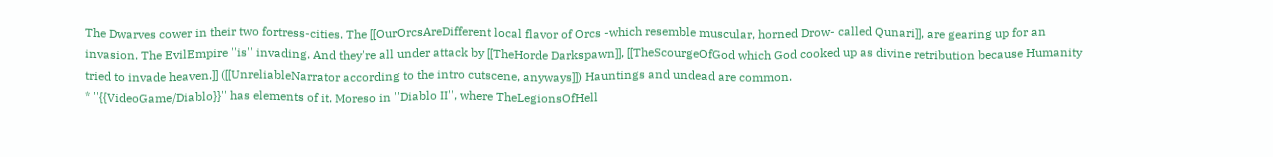The Dwarves cower in their two fortress-cities. The [[OurOrcsAreDifferent local flavor of Orcs -which resemble muscular, horned Drow- called Qunari]], are gearing up for an invasion. The EvilEmpire ''is'' invading. And they're all under attack by [[TheHorde Darkspawn]], [[TheScourgeOfGod which God cooked up as divine retribution because Humanity tried to invade heaven.]] ([[UnreliableNarrator according to the intro cutscene, anyways]]) Hauntings and undead are common.
* ''{{VideoGame/Diablo}}'' has elements of it. Moreso in ''Diablo II'', where TheLegionsOfHell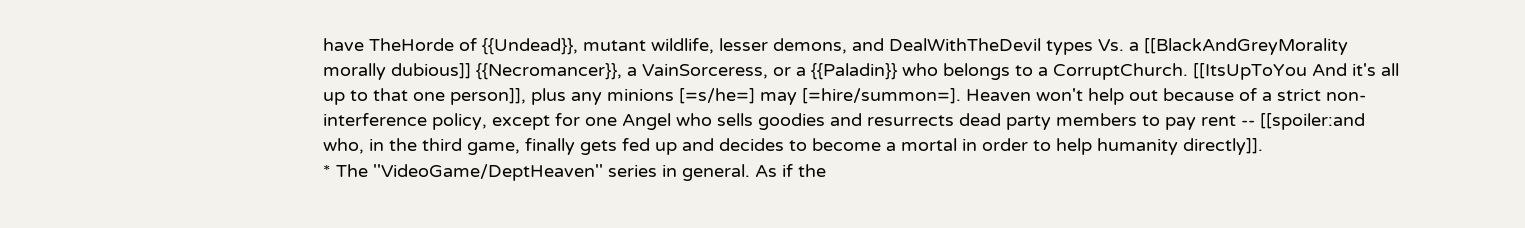have TheHorde of {{Undead}}, mutant wildlife, lesser demons, and DealWithTheDevil types Vs. a [[BlackAndGreyMorality morally dubious]] {{Necromancer}}, a VainSorceress, or a {{Paladin}} who belongs to a CorruptChurch. [[ItsUpToYou And it's all up to that one person]], plus any minions [=s/he=] may [=hire/summon=]. Heaven won't help out because of a strict non-interference policy, except for one Angel who sells goodies and resurrects dead party members to pay rent -- [[spoiler:and who, in the third game, finally gets fed up and decides to become a mortal in order to help humanity directly]].
* The ''VideoGame/DeptHeaven'' series in general. As if the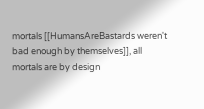mortals [[HumansAreBastards weren't bad enough by themselves]], all mortals are by design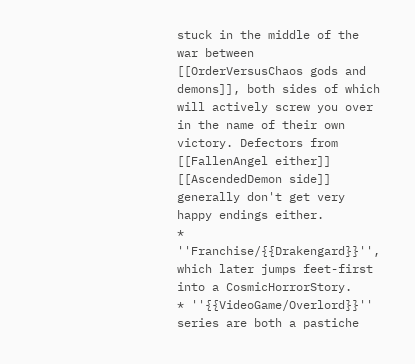stuck in the middle of the war between [[OrderVersusChaos gods and demons]], both sides of which will actively screw you over in the name of their own victory. Defectors from [[FallenAngel either]] [[AscendedDemon side]] generally don't get very happy endings either.
* ''Franchise/{{Drakengard}}'', which later jumps feet-first into a CosmicHorrorStory.
* ''{{VideoGame/Overlord}}'' series are both a pastiche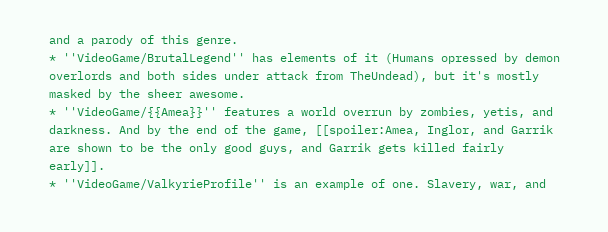and a parody of this genre.
* ''VideoGame/BrutalLegend'' has elements of it (Humans opressed by demon overlords and both sides under attack from TheUndead), but it's mostly masked by the sheer awesome.
* ''VideoGame/{{Amea}}'' features a world overrun by zombies, yetis, and darkness. And by the end of the game, [[spoiler:Amea, Inglor, and Garrik are shown to be the only good guys, and Garrik gets killed fairly early]].
* ''VideoGame/ValkyrieProfile'' is an example of one. Slavery, war, and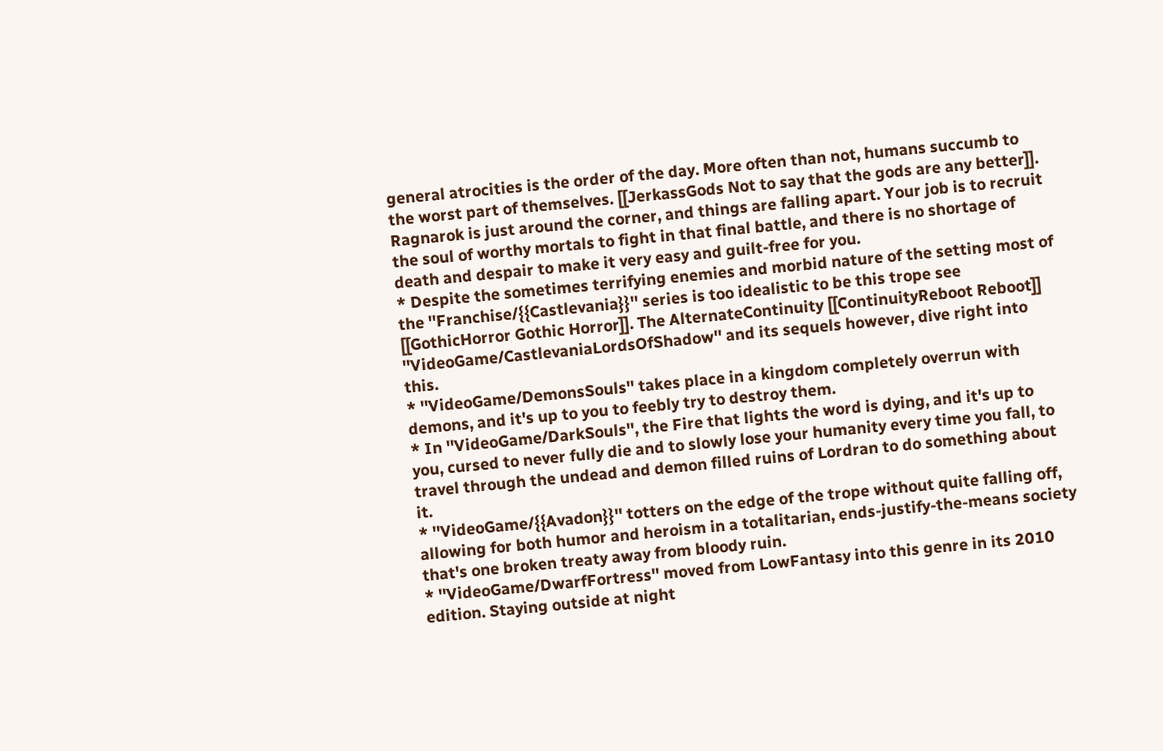general atrocities is the order of the day. More often than not, humans succumb to the worst part of themselves. [[JerkassGods Not to say that the gods are any better]]. Ragnarok is just around the corner, and things are falling apart. Your job is to recruit the soul of worthy mortals to fight in that final battle, and there is no shortage of death and despair to make it very easy and guilt-free for you.
* Despite the sometimes terrifying enemies and morbid nature of the setting most of the ''Franchise/{{Castlevania}}'' series is too idealistic to be this trope see [[GothicHorror Gothic Horror]]. The AlternateContinuity [[ContinuityReboot Reboot]] ''VideoGame/CastlevaniaLordsOfShadow'' and its sequels however, dive right into this.
* ''VideoGame/DemonsSouls'' takes place in a kingdom completely overrun with demons, and it's up to you to feebly try to destroy them.
* In ''VideoGame/DarkSouls'', the Fire that lights the word is dying, and it's up to you, cursed to never fully die and to slowly lose your humanity every time you fall, to travel through the undead and demon filled ruins of Lordran to do something about it.
* ''VideoGame/{{Avadon}}'' totters on the edge of the trope without quite falling off, allowing for both humor and heroism in a totalitarian, ends-justify-the-means society that's one broken treaty away from bloody ruin.
* ''VideoGame/DwarfFortress'' moved from LowFantasy into this genre in its 2010 edition. Staying outside at night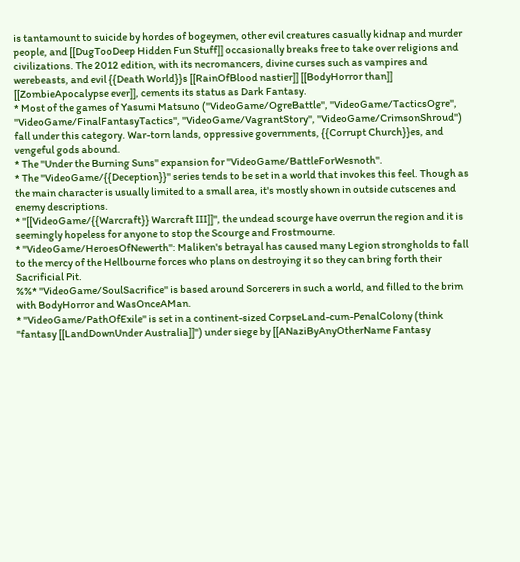is tantamount to suicide by hordes of bogeymen, other evil creatures casually kidnap and murder people, and [[DugTooDeep Hidden Fun Stuff]] occasionally breaks free to take over religions and civilizations. The 2012 edition, with its necromancers, divine curses such as vampires and werebeasts, and evil {{Death World}}s [[RainOfBlood nastier]] [[BodyHorror than]] [[ZombieApocalypse ever]], cements its status as Dark Fantasy.
* Most of the games of Yasumi Matsuno (''VideoGame/OgreBattle'', ''VideoGame/TacticsOgre'', ''VideoGame/FinalFantasyTactics'', ''VideoGame/VagrantStory'', ''VideoGame/CrimsonShroud'') fall under this category. War-torn lands, oppressive governments, {{Corrupt Church}}es, and vengeful gods abound.
* The ''Under the Burning Suns'' expansion for ''VideoGame/BattleForWesnoth''.
* The ''VideoGame/{{Deception}}'' series tends to be set in a world that invokes this feel. Though as the main character is usually limited to a small area, it's mostly shown in outside cutscenes and enemy descriptions.
* ''[[VideoGame/{{Warcraft}} Warcraft III]]'', the undead scourge have overrun the region and it is seemingly hopeless for anyone to stop the Scourge and Frostmourne.
* ''VideoGame/HeroesOfNewerth'': Maliken's betrayal has caused many Legion strongholds to fall to the mercy of the Hellbourne forces who plans on destroying it so they can bring forth their Sacrificial Pit.
%%* ''VideoGame/SoulSacrifice'' is based around Sorcerers in such a world, and filled to the brim with BodyHorror and WasOnceAMan.
* ''VideoGame/PathOfExile'' is set in a continent-sized CorpseLand-cum-PenalColony (think "fantasy [[LandDownUnder Australia]]") under siege by [[ANaziByAnyOtherName Fantasy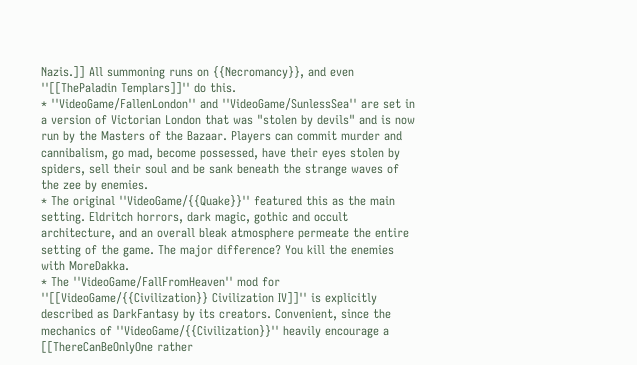Nazis.]] All summoning runs on {{Necromancy}}, and even ''[[ThePaladin Templars]]'' do this.
* ''VideoGame/FallenLondon'' and ''VideoGame/SunlessSea'' are set in a version of Victorian London that was "stolen by devils" and is now run by the Masters of the Bazaar. Players can commit murder and cannibalism, go mad, become possessed, have their eyes stolen by spiders, sell their soul and be sank beneath the strange waves of the zee by enemies.
* The original ''VideoGame/{{Quake}}'' featured this as the main setting. Eldritch horrors, dark magic, gothic and occult architecture, and an overall bleak atmosphere permeate the entire setting of the game. The major difference? You kill the enemies with MoreDakka.
* The ''VideoGame/FallFromHeaven'' mod for ''[[VideoGame/{{Civilization}} Civilization IV]]'' is explicitly described as DarkFantasy by its creators. Convenient, since the mechanics of ''VideoGame/{{Civilization}}'' heavily encourage a [[ThereCanBeOnlyOne rather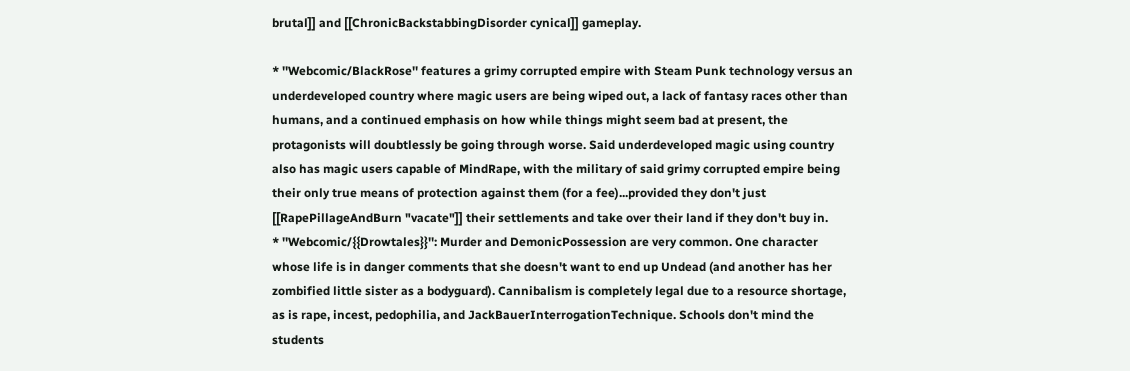brutal]] and [[ChronicBackstabbingDisorder cynical]] gameplay.

* ''Webcomic/BlackRose'' features a grimy corrupted empire with Steam Punk technology versus an underdeveloped country where magic users are being wiped out, a lack of fantasy races other than humans, and a continued emphasis on how while things might seem bad at present, the protagonists will doubtlessly be going through worse. Said underdeveloped magic using country also has magic users capable of MindRape, with the military of said grimy corrupted empire being their only true means of protection against them (for a fee)...provided they don't just [[RapePillageAndBurn "vacate"]] their settlements and take over their land if they don't buy in.
* ''Webcomic/{{Drowtales}}'': Murder and DemonicPossession are very common. One character whose life is in danger comments that she doesn't want to end up Undead (and another has her zombified little sister as a bodyguard). Cannibalism is completely legal due to a resource shortage, as is rape, incest, pedophilia, and JackBauerInterrogationTechnique. Schools don't mind the students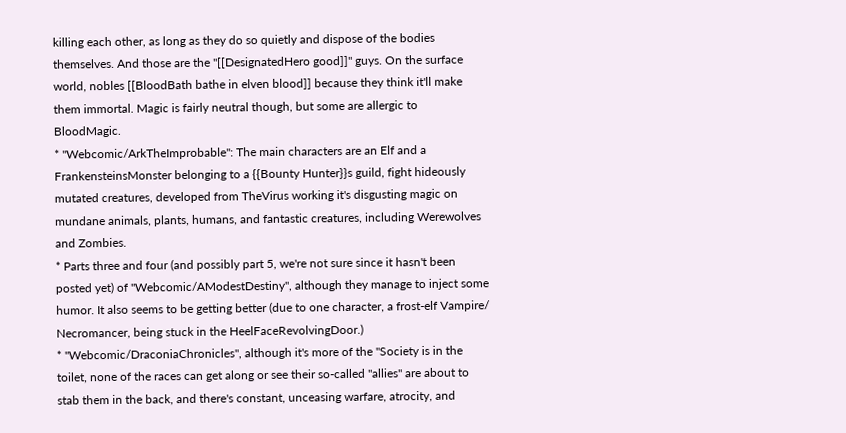killing each other, as long as they do so quietly and dispose of the bodies themselves. And those are the "[[DesignatedHero good]]" guys. On the surface world, nobles [[BloodBath bathe in elven blood]] because they think it'll make them immortal. Magic is fairly neutral though, but some are allergic to BloodMagic.
* ''Webcomic/ArkTheImprobable'': The main characters are an Elf and a FrankensteinsMonster belonging to a {{Bounty Hunter}}s guild, fight hideously mutated creatures, developed from TheVirus working it's disgusting magic on mundane animals, plants, humans, and fantastic creatures, including Werewolves and Zombies.
* Parts three and four (and possibly part 5, we're not sure since it hasn't been posted yet) of ''Webcomic/AModestDestiny'', although they manage to inject some humor. It also seems to be getting better (due to one character, a frost-elf Vampire/ Necromancer, being stuck in the HeelFaceRevolvingDoor.)
* ''Webcomic/DraconiaChronicles'', although it's more of the "Society is in the toilet, none of the races can get along or see their so-called "allies" are about to stab them in the back, and there's constant, unceasing warfare, atrocity, and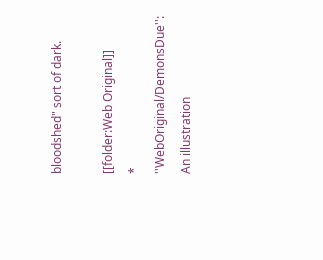bloodshed" sort of dark.

[[folder:Web Original]]
* ''WebOriginal/DemonsDue'': An illustration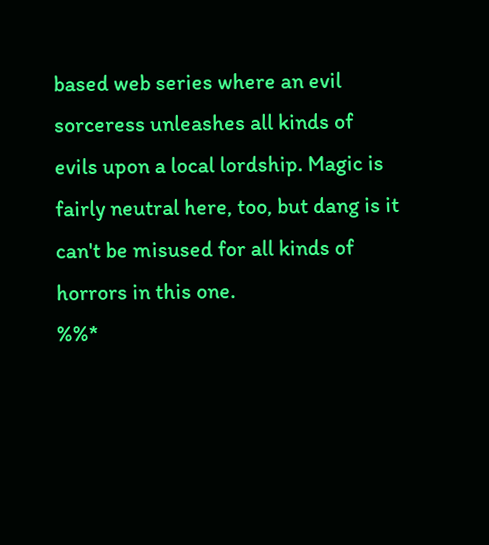based web series where an evil sorceress unleashes all kinds of evils upon a local lordship. Magic is fairly neutral here, too, but dang is it can't be misused for all kinds of horrors in this one.
%%*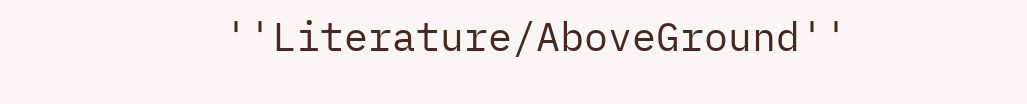''Literature/AboveGround''